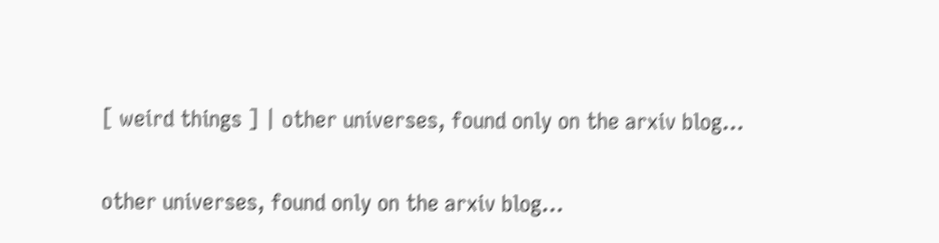[ weird things ] | other universes, found only on the arxiv blog…

other universes, found only on the arxiv blog…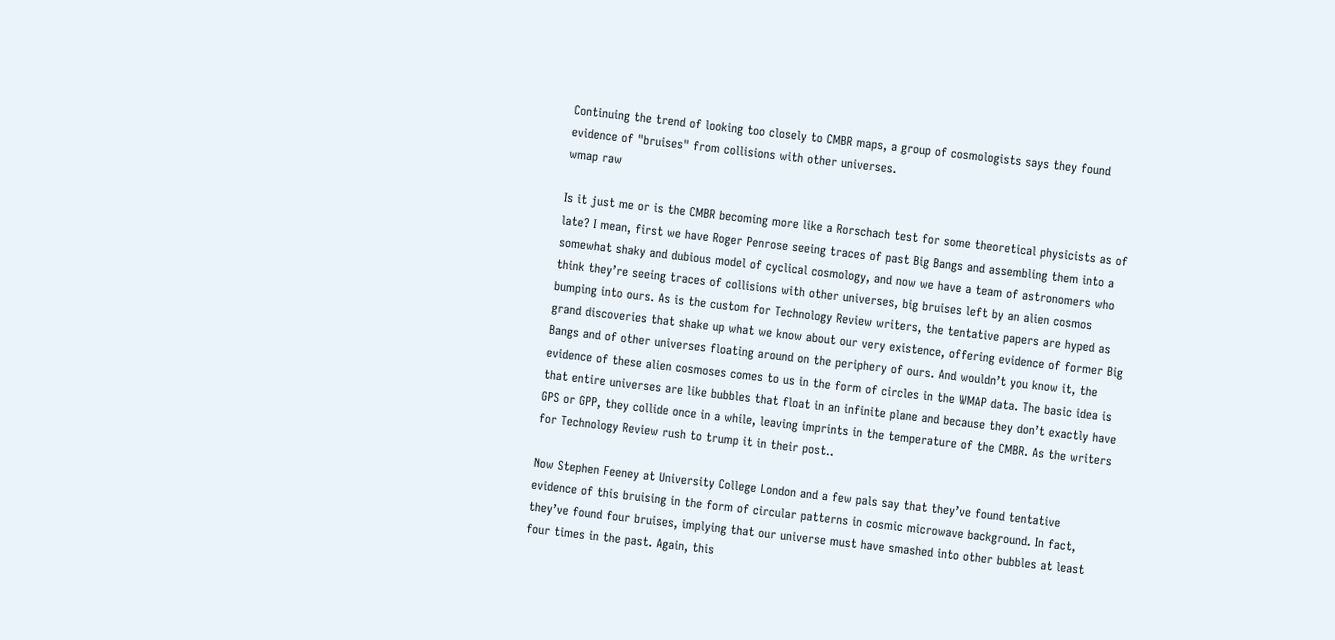Continuing the trend of looking too closely to CMBR maps, a group of cosmologists says they found evidence of "bruises" from collisions with other universes.
wmap raw

Is it just me or is the CMBR becoming more like a Rorschach test for some theoretical physicists as of late? I mean, first we have Roger Penrose seeing traces of past Big Bangs and assembling them into a somewhat shaky and dubious model of cyclical cosmology, and now we have a team of astronomers who think they’re seeing traces of collisions with other universes, big bruises left by an alien cosmos bumping into ours. As is the custom for Technology Review writers, the tentative papers are hyped as grand discoveries that shake up what we know about our very existence, offering evidence of former Big Bangs and of other universes floating around on the periphery of ours. And wouldn’t you know it, the evidence of these alien cosmoses comes to us in the form of circles in the WMAP data. The basic idea is that entire universes are like bubbles that float in an infinite plane and because they don’t exactly have GPS or GPP, they collide once in a while, leaving imprints in the temperature of the CMBR. As the writers for Technology Review rush to trump it in their post..

Now Stephen Feeney at University College London and a few pals say that they’ve found tentative evidence of this bruising in the form of circular patterns in cosmic microwave background. In fact, they’ve found four bruises, implying that our universe must have smashed into other bubbles at least four times in the past. Again, this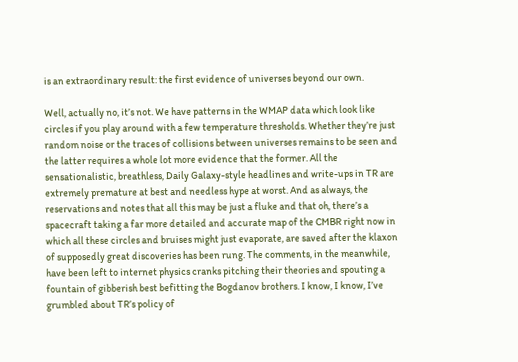is an extraordinary result: the first evidence of universes beyond our own.

Well, actually no, it’s not. We have patterns in the WMAP data which look like circles if you play around with a few temperature thresholds. Whether they’re just random noise or the traces of collisions between universes remains to be seen and the latter requires a whole lot more evidence that the former. All the sensationalistic, breathless, Daily Galaxy-style headlines and write-ups in TR are extremely premature at best and needless hype at worst. And as always, the reservations and notes that all this may be just a fluke and that oh, there’s a spacecraft taking a far more detailed and accurate map of the CMBR right now in which all these circles and bruises might just evaporate, are saved after the klaxon of supposedly great discoveries has been rung. The comments, in the meanwhile, have been left to internet physics cranks pitching their theories and spouting a fountain of gibberish best befitting the Bogdanov brothers. I know, I know, I’ve grumbled about TR’s policy of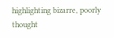highlighting bizarre, poorly thought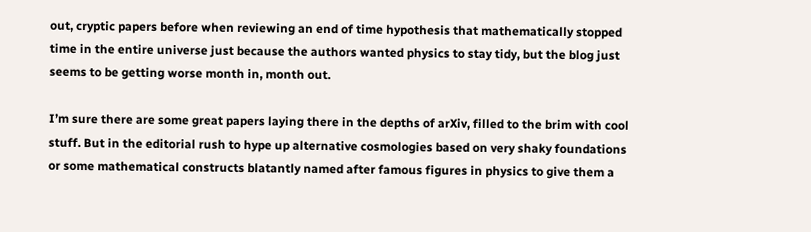out, cryptic papers before when reviewing an end of time hypothesis that mathematically stopped time in the entire universe just because the authors wanted physics to stay tidy, but the blog just seems to be getting worse month in, month out.

I’m sure there are some great papers laying there in the depths of arXiv, filled to the brim with cool stuff. But in the editorial rush to hype up alternative cosmologies based on very shaky foundations or some mathematical constructs blatantly named after famous figures in physics to give them a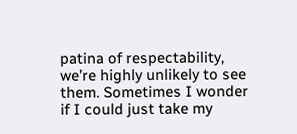patina of respectability, we’re highly unlikely to see them. Sometimes I wonder if I could just take my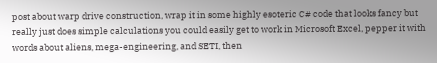post about warp drive construction, wrap it in some highly esoteric C# code that looks fancy but really just does simple calculations you could easily get to work in Microsoft Excel, pepper it with words about aliens, mega-engineering, and SETI, then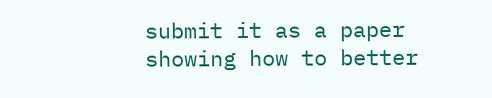submit it as a paper showing how to better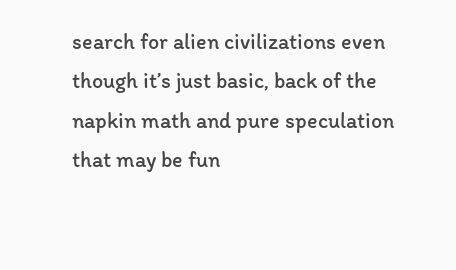search for alien civilizations even though it’s just basic, back of the napkin math and pure speculation that may be fun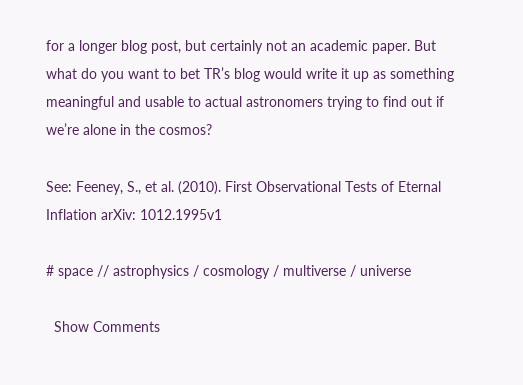for a longer blog post, but certainly not an academic paper. But what do you want to bet TR’s blog would write it up as something meaningful and usable to actual astronomers trying to find out if we’re alone in the cosmos?

See: Feeney, S., et al. (2010). First Observational Tests of Eternal Inflation arXiv: 1012.1995v1

# space // astrophysics / cosmology / multiverse / universe

  Show Comments